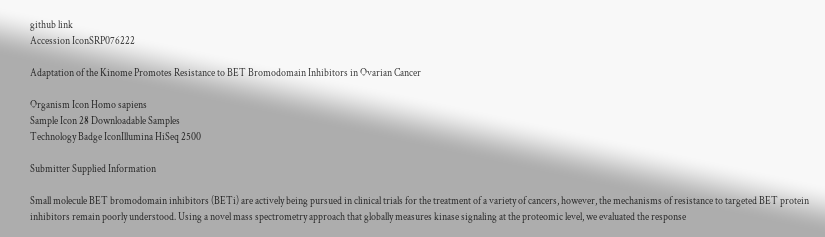github link
Accession IconSRP076222

Adaptation of the Kinome Promotes Resistance to BET Bromodomain Inhibitors in Ovarian Cancer

Organism Icon Homo sapiens
Sample Icon 28 Downloadable Samples
Technology Badge IconIllumina HiSeq 2500

Submitter Supplied Information

Small molecule BET bromodomain inhibitors (BETi) are actively being pursued in clinical trials for the treatment of a variety of cancers, however, the mechanisms of resistance to targeted BET protein inhibitors remain poorly understood. Using a novel mass spectrometry approach that globally measures kinase signaling at the proteomic level, we evaluated the response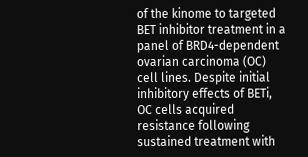of the kinome to targeted BET inhibitor treatment in a panel of BRD4-dependent ovarian carcinoma (OC) cell lines. Despite initial inhibitory effects of BETi, OC cells acquired resistance following sustained treatment with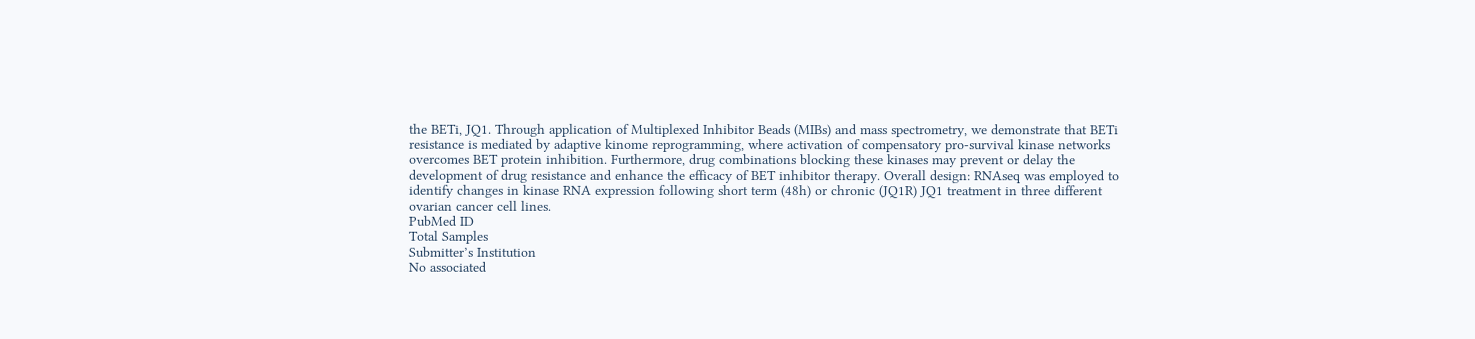the BETi, JQ1. Through application of Multiplexed Inhibitor Beads (MIBs) and mass spectrometry, we demonstrate that BETi resistance is mediated by adaptive kinome reprogramming, where activation of compensatory pro-survival kinase networks overcomes BET protein inhibition. Furthermore, drug combinations blocking these kinases may prevent or delay the development of drug resistance and enhance the efficacy of BET inhibitor therapy. Overall design: RNAseq was employed to identify changes in kinase RNA expression following short term (48h) or chronic (JQ1R) JQ1 treatment in three different ovarian cancer cell lines.
PubMed ID
Total Samples
Submitter’s Institution
No associated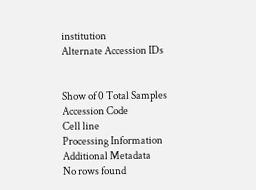institution
Alternate Accession IDs


Show of 0 Total Samples
Accession Code
Cell line
Processing Information
Additional Metadata
No rows found